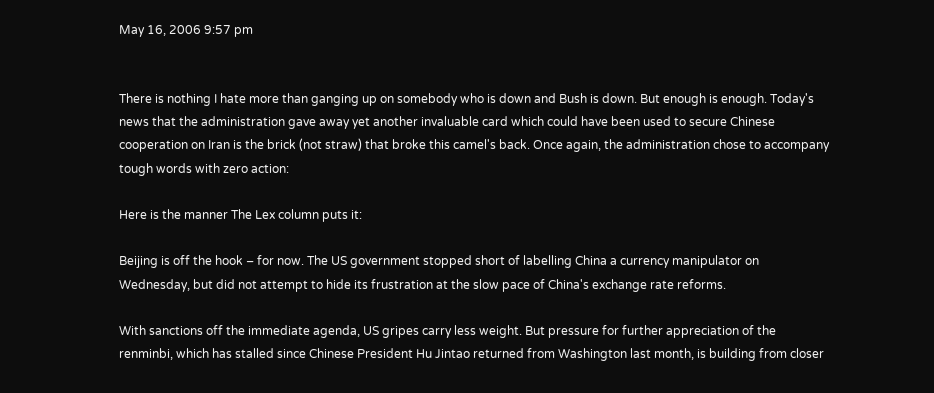May 16, 2006 9:57 pm


There is nothing I hate more than ganging up on somebody who is down and Bush is down. But enough is enough. Today's news that the administration gave away yet another invaluable card which could have been used to secure Chinese cooperation on Iran is the brick (not straw) that broke this camel's back. Once again, the administration chose to accompany tough words with zero action:

Here is the manner The Lex column puts it:

Beijing is off the hook – for now. The US government stopped short of labelling China a currency manipulator on Wednesday, but did not attempt to hide its frustration at the slow pace of China's exchange rate reforms.

With sanctions off the immediate agenda, US gripes carry less weight. But pressure for further appreciation of the renminbi, which has stalled since Chinese President Hu Jintao returned from Washington last month, is building from closer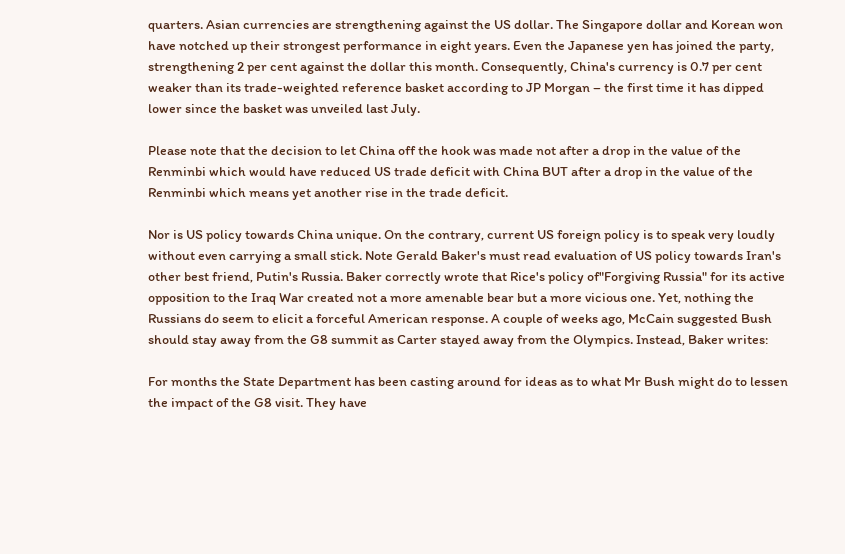quarters. Asian currencies are strengthening against the US dollar. The Singapore dollar and Korean won have notched up their strongest performance in eight years. Even the Japanese yen has joined the party, strengthening 2 per cent against the dollar this month. Consequently, China's currency is 0.7 per cent weaker than its trade-weighted reference basket according to JP Morgan – the first time it has dipped lower since the basket was unveiled last July.

Please note that the decision to let China off the hook was made not after a drop in the value of the Renminbi which would have reduced US trade deficit with China BUT after a drop in the value of the Renminbi which means yet another rise in the trade deficit.

Nor is US policy towards China unique. On the contrary, current US foreign policy is to speak very loudly without even carrying a small stick. Note Gerald Baker's must read evaluation of US policy towards Iran's other best friend, Putin's Russia. Baker correctly wrote that Rice's policy of"Forgiving Russia" for its active opposition to the Iraq War created not a more amenable bear but a more vicious one. Yet, nothing the Russians do seem to elicit a forceful American response. A couple of weeks ago, McCain suggested Bush should stay away from the G8 summit as Carter stayed away from the Olympics. Instead, Baker writes:

For months the State Department has been casting around for ideas as to what Mr Bush might do to lessen the impact of the G8 visit. They have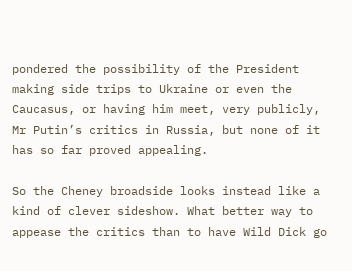pondered the possibility of the President making side trips to Ukraine or even the Caucasus, or having him meet, very publicly, Mr Putin’s critics in Russia, but none of it has so far proved appealing.

So the Cheney broadside looks instead like a kind of clever sideshow. What better way to appease the critics than to have Wild Dick go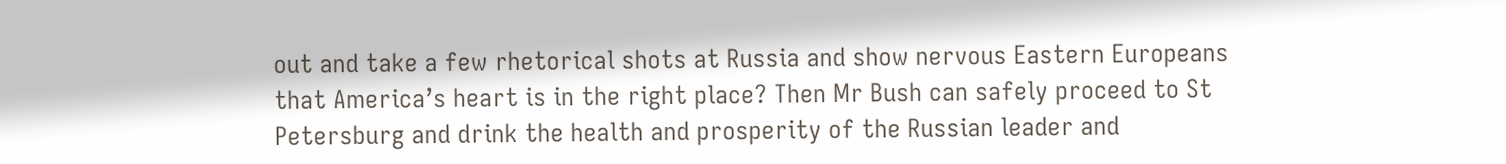out and take a few rhetorical shots at Russia and show nervous Eastern Europeans that America’s heart is in the right place? Then Mr Bush can safely proceed to St Petersburg and drink the health and prosperity of the Russian leader and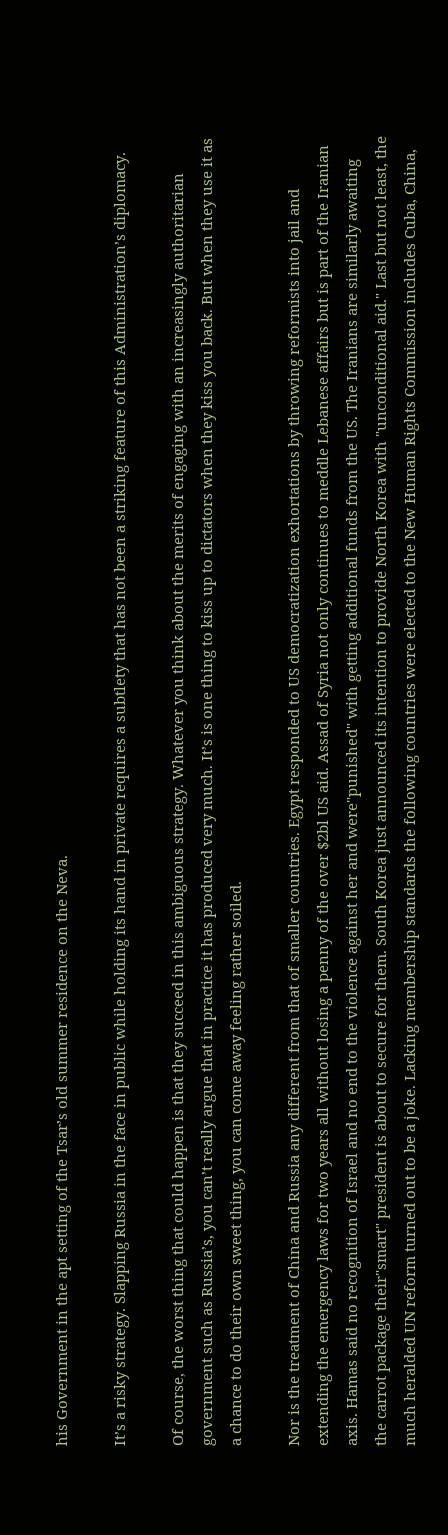his Government in the apt setting of the Tsar’s old summer residence on the Neva.

It’s a risky strategy. Slapping Russia in the face in public while holding its hand in private requires a subtlety that has not been a striking feature of this Administration’s diplomacy.

Of course, the worst thing that could happen is that they succeed in this ambiguous strategy. Whatever you think about the merits of engaging with an increasingly authoritarian government such as Russia’s, you can’t really argue that in practice it has produced very much. It’s is one thing to kiss up to dictators when they kiss you back. But when they use it as a chance to do their own sweet thing, you can come away feeling rather soiled.

Nor is the treatment of China and Russia any different from that of smaller countries. Egypt responded to US democratization exhortations by throwing reformists into jail and extending the emergency laws for two years all without losing a penny of the over $2bl US aid. Assad of Syria not only continues to meddle Lebanese affairs but is part of the Iranian axis. Hamas said no recognition of Israel and no end to the violence against her and were"punished" with getting additional funds from the US. The Iranians are similarly awaiting the carrot package their"smart" president is about to secure for them. South Korea just announced its intention to provide North Korea with "unconditional aid." Last but not least, the much heralded UN reform turned out to be a joke. Lacking membership standards the following countries were elected to the New Human Rights Commission includes Cuba, China,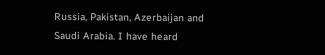Russia, Pakistan, Azerbaijan and Saudi Arabia. I have heard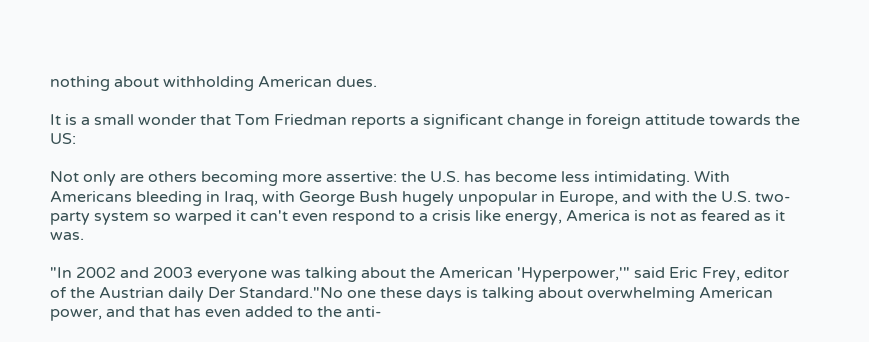nothing about withholding American dues.

It is a small wonder that Tom Friedman reports a significant change in foreign attitude towards the US:

Not only are others becoming more assertive: the U.S. has become less intimidating. With Americans bleeding in Iraq, with George Bush hugely unpopular in Europe, and with the U.S. two-party system so warped it can't even respond to a crisis like energy, America is not as feared as it was.

"In 2002 and 2003 everyone was talking about the American 'Hyperpower,'" said Eric Frey, editor of the Austrian daily Der Standard."No one these days is talking about overwhelming American power, and that has even added to the anti-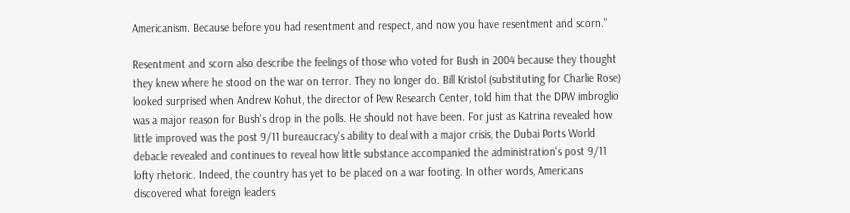Americanism. Because before you had resentment and respect, and now you have resentment and scorn."

Resentment and scorn also describe the feelings of those who voted for Bush in 2004 because they thought they knew where he stood on the war on terror. They no longer do. Bill Kristol (substituting for Charlie Rose) looked surprised when Andrew Kohut, the director of Pew Research Center, told him that the DPW imbroglio was a major reason for Bush's drop in the polls. He should not have been. For just as Katrina revealed how little improved was the post 9/11 bureaucracy's ability to deal with a major crisis, the Dubai Ports World debacle revealed and continues to reveal how little substance accompanied the administration's post 9/11 lofty rhetoric. Indeed, the country has yet to be placed on a war footing. In other words, Americans discovered what foreign leaders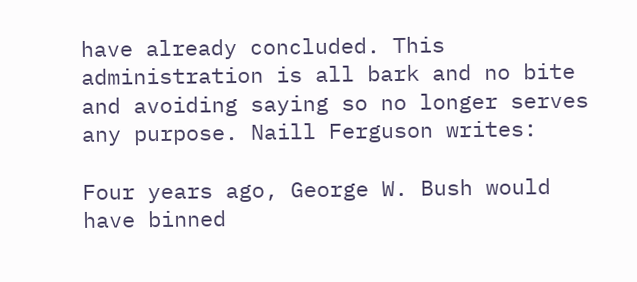have already concluded. This administration is all bark and no bite and avoiding saying so no longer serves any purpose. Naill Ferguson writes:

Four years ago, George W. Bush would have binned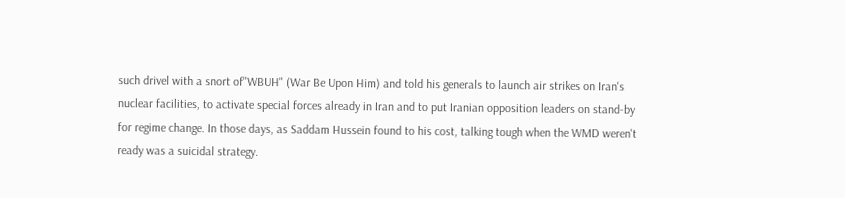such drivel with a snort of"WBUH" (War Be Upon Him) and told his generals to launch air strikes on Iran's nuclear facilities, to activate special forces already in Iran and to put Iranian opposition leaders on stand-by for regime change. In those days, as Saddam Hussein found to his cost, talking tough when the WMD weren't ready was a suicidal strategy.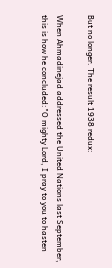But no longer. The result 1938 redux:

When Ahmadinejad addressed the United Nations last September, this is how he concluded:"O mighty Lord, I pray to you to hasten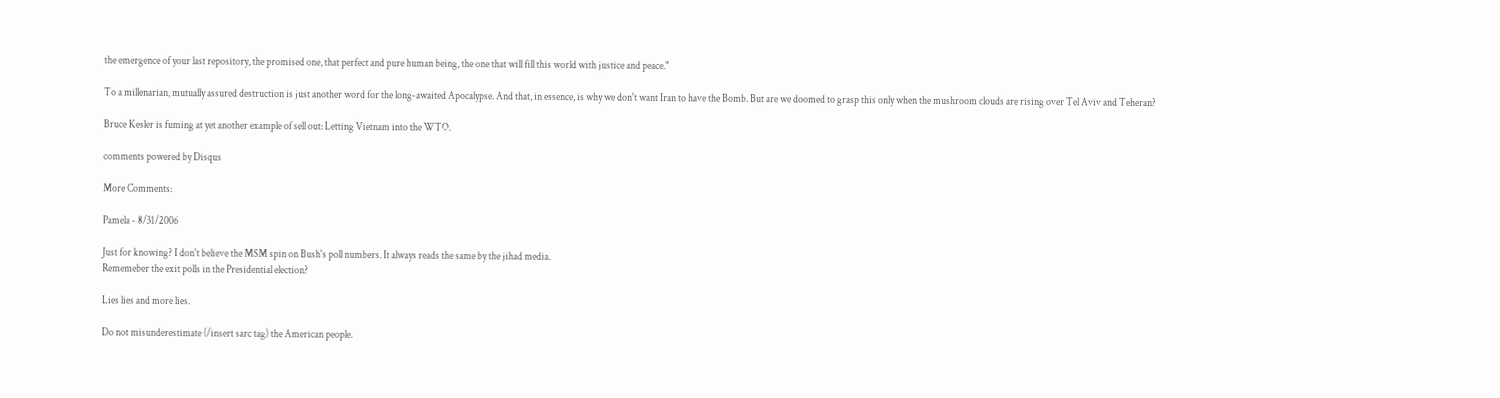the emergence of your last repository, the promised one, that perfect and pure human being, the one that will fill this world with justice and peace."

To a millenarian, mutually assured destruction is just another word for the long-awaited Apocalypse. And that, in essence, is why we don't want Iran to have the Bomb. But are we doomed to grasp this only when the mushroom clouds are rising over Tel Aviv and Teheran?

Bruce Kesler is fuming at yet another example of sell out: Letting Vietnam into the WTO.

comments powered by Disqus

More Comments:

Pamela - 8/31/2006

Just for knowing? I don't believe the MSM spin on Bush's poll numbers. It always reads the same by the jihad media.
Rememeber the exit polls in the Presidential election?

Lies lies and more lies.

Do not misunderestimate (/insert sarc tag) the American people.